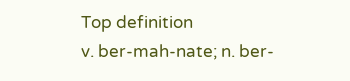Top definition
v. ber-mah-nate; n. ber-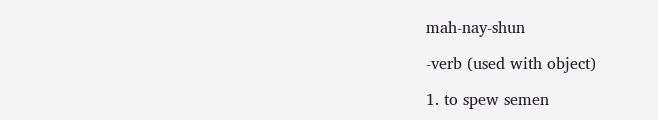mah-nay-shun

-verb (used with object)

1. to spew semen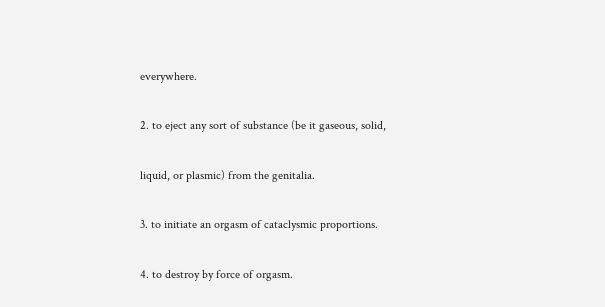everywhere.

2. to eject any sort of substance (be it gaseous, solid,

liquid, or plasmic) from the genitalia.

3. to initiate an orgasm of cataclysmic proportions.

4. to destroy by force of orgasm.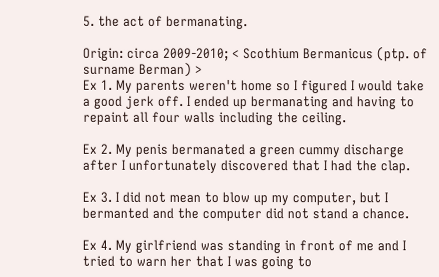5. the act of bermanating.

Origin: circa 2009-2010; < Scothium Bermanicus (ptp. of surname Berman) >
Ex 1. My parents weren't home so I figured I would take a good jerk off. I ended up bermanating and having to repaint all four walls including the ceiling.

Ex 2. My penis bermanated a green cummy discharge after I unfortunately discovered that I had the clap.

Ex 3. I did not mean to blow up my computer, but I bermanted and the computer did not stand a chance.

Ex 4. My girlfriend was standing in front of me and I tried to warn her that I was going to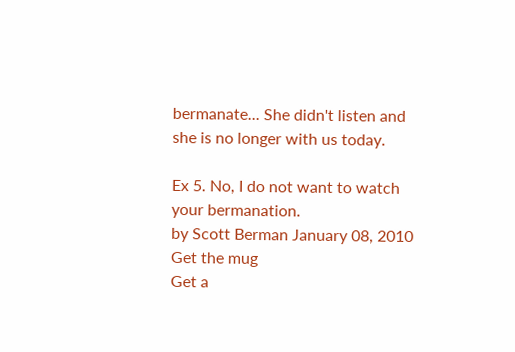bermanate... She didn't listen and she is no longer with us today.

Ex 5. No, I do not want to watch your bermanation.
by Scott Berman January 08, 2010
Get the mug
Get a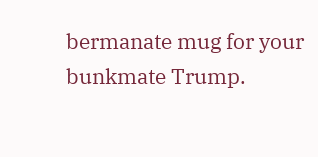bermanate mug for your bunkmate Trump.